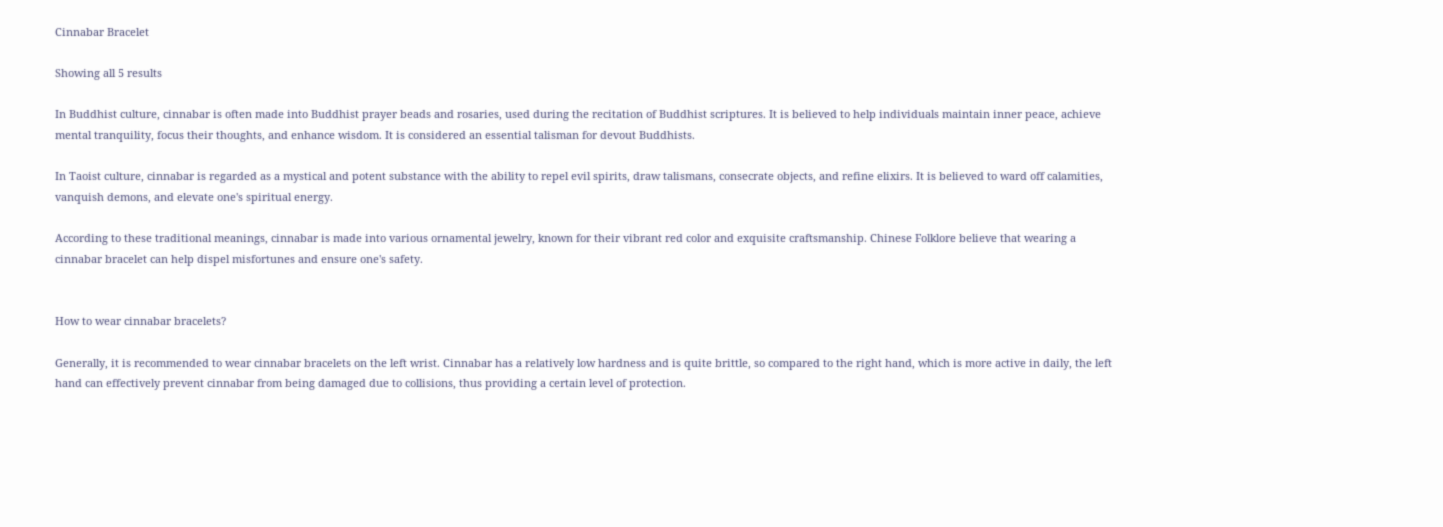Cinnabar Bracelet

Showing all 5 results

In Buddhist culture, cinnabar is often made into Buddhist prayer beads and rosaries, used during the recitation of Buddhist scriptures. It is believed to help individuals maintain inner peace, achieve mental tranquility, focus their thoughts, and enhance wisdom. It is considered an essential talisman for devout Buddhists.

In Taoist culture, cinnabar is regarded as a mystical and potent substance with the ability to repel evil spirits, draw talismans, consecrate objects, and refine elixirs. It is believed to ward off calamities, vanquish demons, and elevate one's spiritual energy.

According to these traditional meanings, cinnabar is made into various ornamental jewelry, known for their vibrant red color and exquisite craftsmanship. Chinese Folklore believe that wearing a cinnabar bracelet can help dispel misfortunes and ensure one's safety.


How to wear cinnabar bracelets?

Generally, it is recommended to wear cinnabar bracelets on the left wrist. Cinnabar has a relatively low hardness and is quite brittle, so compared to the right hand, which is more active in daily, the left hand can effectively prevent cinnabar from being damaged due to collisions, thus providing a certain level of protection.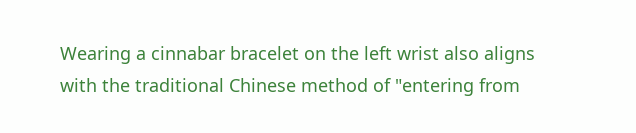Wearing a cinnabar bracelet on the left wrist also aligns with the traditional Chinese method of "entering from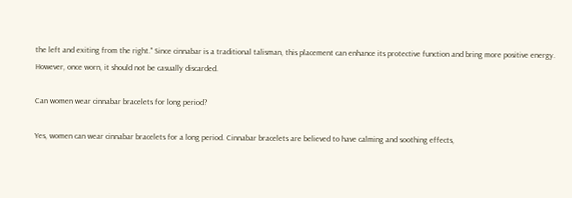the left and exiting from the right." Since cinnabar is a traditional talisman, this placement can enhance its protective function and bring more positive energy. However, once worn, it should not be casually discarded.

Can women wear cinnabar bracelets for long period?

Yes, women can wear cinnabar bracelets for a long period. Cinnabar bracelets are believed to have calming and soothing effects,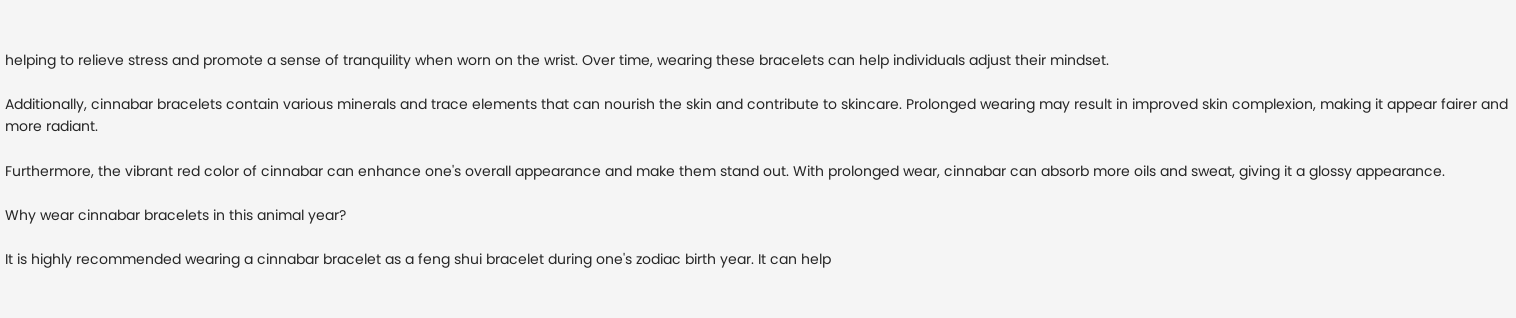helping to relieve stress and promote a sense of tranquility when worn on the wrist. Over time, wearing these bracelets can help individuals adjust their mindset.

Additionally, cinnabar bracelets contain various minerals and trace elements that can nourish the skin and contribute to skincare. Prolonged wearing may result in improved skin complexion, making it appear fairer and more radiant.

Furthermore, the vibrant red color of cinnabar can enhance one's overall appearance and make them stand out. With prolonged wear, cinnabar can absorb more oils and sweat, giving it a glossy appearance.

Why wear cinnabar bracelets in this animal year?

It is highly recommended wearing a cinnabar bracelet as a feng shui bracelet during one's zodiac birth year. It can help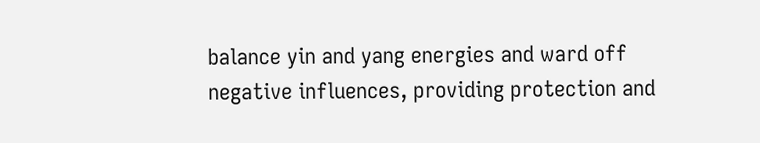balance yin and yang energies and ward off negative influences, providing protection and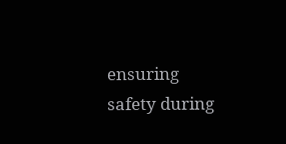ensuring safety during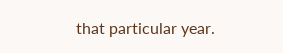that particular year.